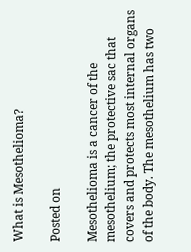What is Mesothelioma?

Posted on

Mesothelioma is a cancer of the mesothelium; the protective sac that covers and protects most internal organs of the body. The mesothelium has two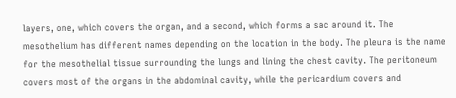layers, one, which covers the organ, and a second, which forms a sac around it. The mesothelium has different names depending on the location in the body. The pleura is the name for the mesothelial tissue surrounding the lungs and lining the chest cavity. The peritoneum covers most of the organs in the abdominal cavity, while the pericardium covers and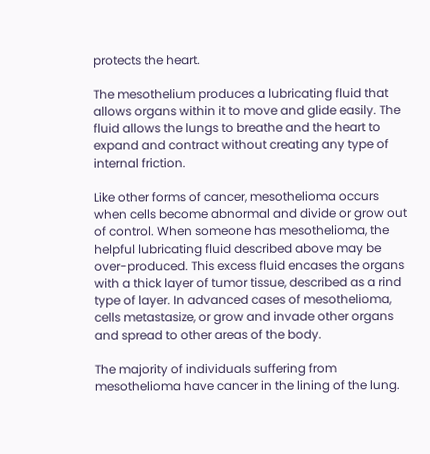protects the heart.

The mesothelium produces a lubricating fluid that allows organs within it to move and glide easily. The fluid allows the lungs to breathe and the heart to expand and contract without creating any type of internal friction.

Like other forms of cancer, mesothelioma occurs when cells become abnormal and divide or grow out of control. When someone has mesothelioma, the helpful lubricating fluid described above may be over-produced. This excess fluid encases the organs with a thick layer of tumor tissue, described as a rind type of layer. In advanced cases of mesothelioma, cells metastasize, or grow and invade other organs and spread to other areas of the body.

The majority of individuals suffering from mesothelioma have cancer in the lining of the lung.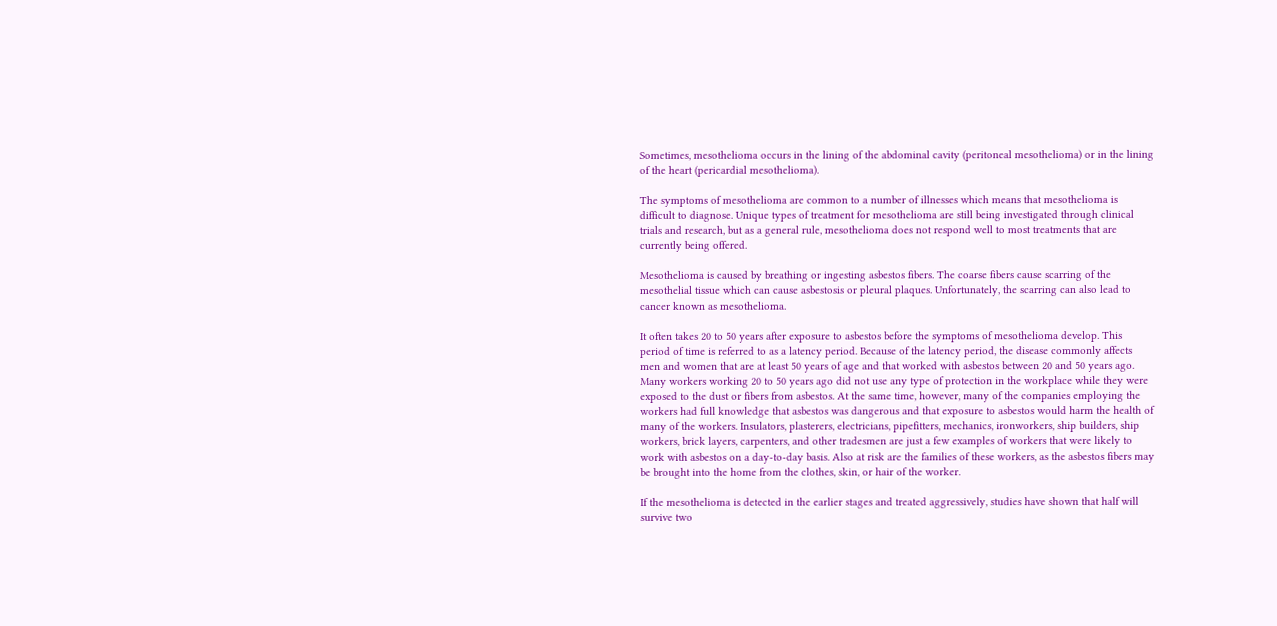Sometimes, mesothelioma occurs in the lining of the abdominal cavity (peritoneal mesothelioma) or in the lining of the heart (pericardial mesothelioma).

The symptoms of mesothelioma are common to a number of illnesses which means that mesothelioma is difficult to diagnose. Unique types of treatment for mesothelioma are still being investigated through clinical trials and research, but as a general rule, mesothelioma does not respond well to most treatments that are currently being offered.

Mesothelioma is caused by breathing or ingesting asbestos fibers. The coarse fibers cause scarring of the mesothelial tissue which can cause asbestosis or pleural plaques. Unfortunately, the scarring can also lead to cancer known as mesothelioma.

It often takes 20 to 50 years after exposure to asbestos before the symptoms of mesothelioma develop. This period of time is referred to as a latency period. Because of the latency period, the disease commonly affects men and women that are at least 50 years of age and that worked with asbestos between 20 and 50 years ago. Many workers working 20 to 50 years ago did not use any type of protection in the workplace while they were exposed to the dust or fibers from asbestos. At the same time, however, many of the companies employing the workers had full knowledge that asbestos was dangerous and that exposure to asbestos would harm the health of many of the workers. Insulators, plasterers, electricians, pipefitters, mechanics, ironworkers, ship builders, ship workers, brick layers, carpenters, and other tradesmen are just a few examples of workers that were likely to work with asbestos on a day-to-day basis. Also at risk are the families of these workers, as the asbestos fibers may be brought into the home from the clothes, skin, or hair of the worker.

If the mesothelioma is detected in the earlier stages and treated aggressively, studies have shown that half will survive two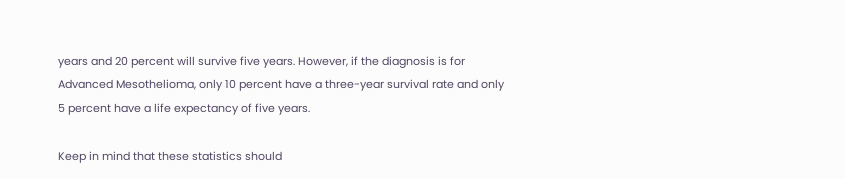years and 20 percent will survive five years. However, if the diagnosis is for Advanced Mesothelioma, only 10 percent have a three-year survival rate and only 5 percent have a life expectancy of five years.

Keep in mind that these statistics should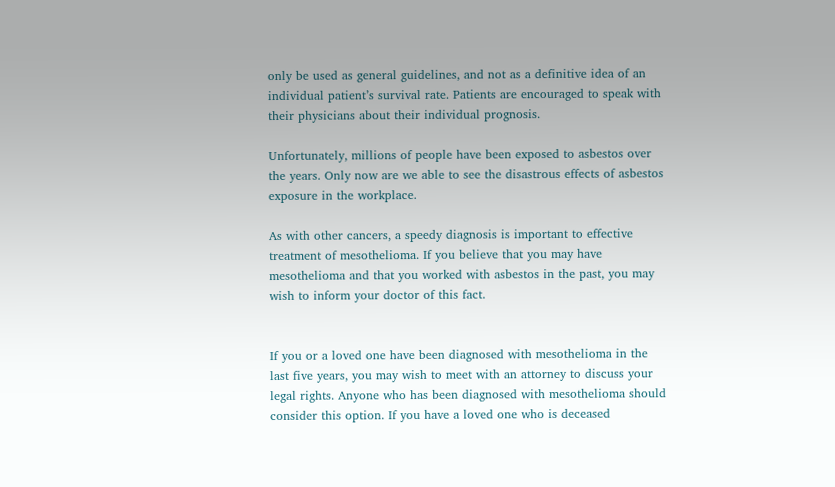only be used as general guidelines, and not as a definitive idea of an individual patient’s survival rate. Patients are encouraged to speak with their physicians about their individual prognosis.

Unfortunately, millions of people have been exposed to asbestos over the years. Only now are we able to see the disastrous effects of asbestos exposure in the workplace.

As with other cancers, a speedy diagnosis is important to effective treatment of mesothelioma. If you believe that you may have mesothelioma and that you worked with asbestos in the past, you may wish to inform your doctor of this fact.


If you or a loved one have been diagnosed with mesothelioma in the last five years, you may wish to meet with an attorney to discuss your legal rights. Anyone who has been diagnosed with mesothelioma should consider this option. If you have a loved one who is deceased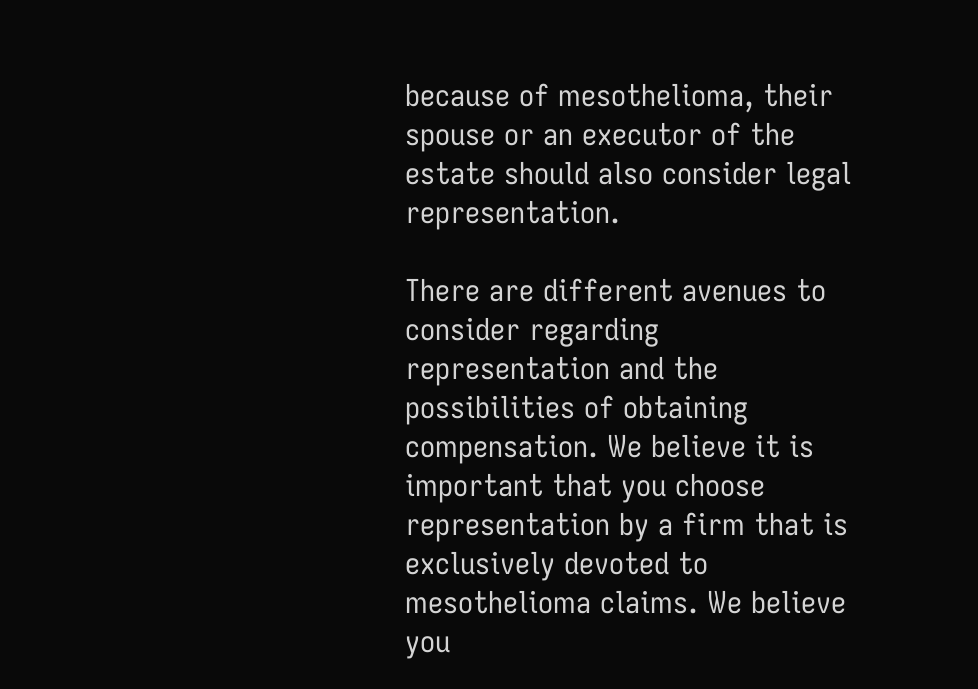because of mesothelioma, their spouse or an executor of the estate should also consider legal representation.

There are different avenues to consider regarding representation and the possibilities of obtaining compensation. We believe it is important that you choose representation by a firm that is exclusively devoted to mesothelioma claims. We believe you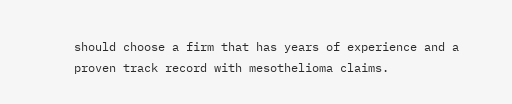should choose a firm that has years of experience and a proven track record with mesothelioma claims.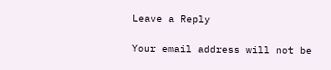Leave a Reply

Your email address will not be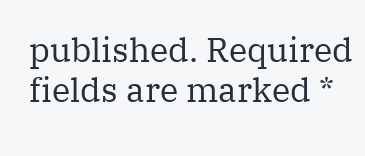published. Required fields are marked *